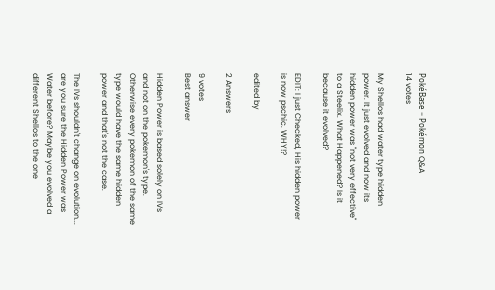PokéBase - Pokémon Q&A
14 votes

My Shellos had water type hidden power. It just evolved and now its hidden power was "not very effective" to a Steelix. What Happened? Is it because it evolved?

EDIT: I just Checked, His hidden power is now pschic. WHY!?

edited by

2 Answers

9 votes
Best answer

Hidden Power is based solely on IVs and not on the pokemon's type. Otherwise every pokemon of the same type would have the same hidden power and that's not the case.

The IVs shouldn't change on evolution... are you sure the Hidden Power was Water before? Maybe you evolved a different Shellos to the one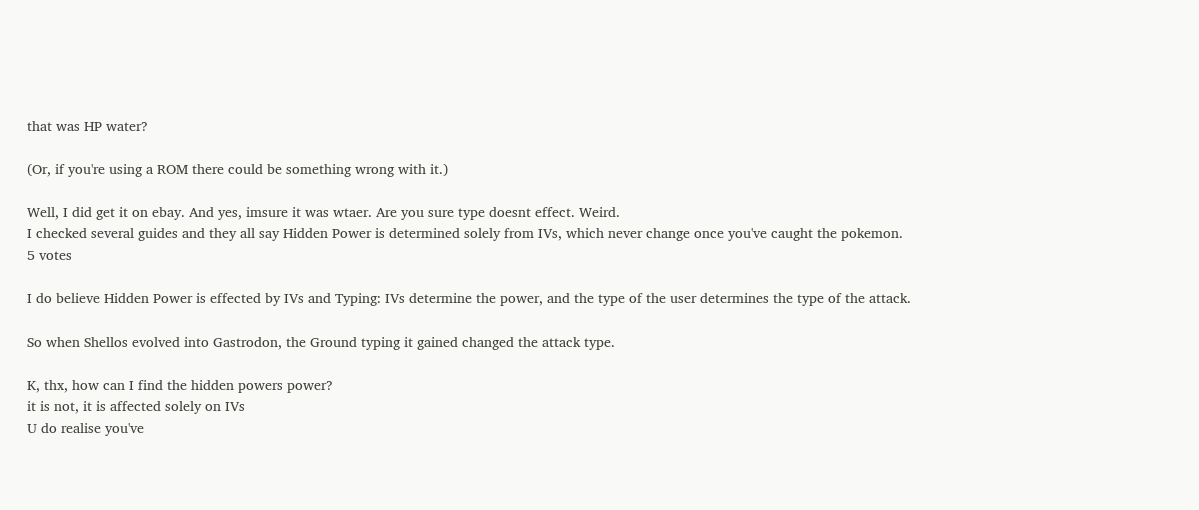that was HP water?

(Or, if you're using a ROM there could be something wrong with it.)

Well, I did get it on ebay. And yes, imsure it was wtaer. Are you sure type doesnt effect. Weird.
I checked several guides and they all say Hidden Power is determined solely from IVs, which never change once you've caught the pokemon.
5 votes

I do believe Hidden Power is effected by IVs and Typing: IVs determine the power, and the type of the user determines the type of the attack.

So when Shellos evolved into Gastrodon, the Ground typing it gained changed the attack type.

K, thx, how can I find the hidden powers power?
it is not, it is affected solely on IVs
U do realise you've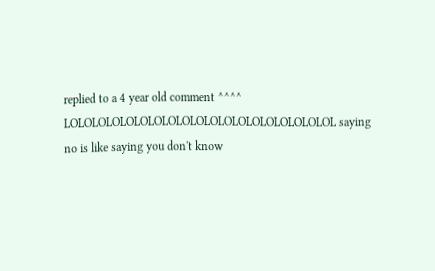replied to a 4 year old comment ^^^^
LOLOLOLOLOLOLOLOLOLOLOLOLOLOLOLOLOLOLOL saying no is like saying you don't know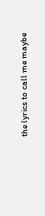the lyrics to call me maybe